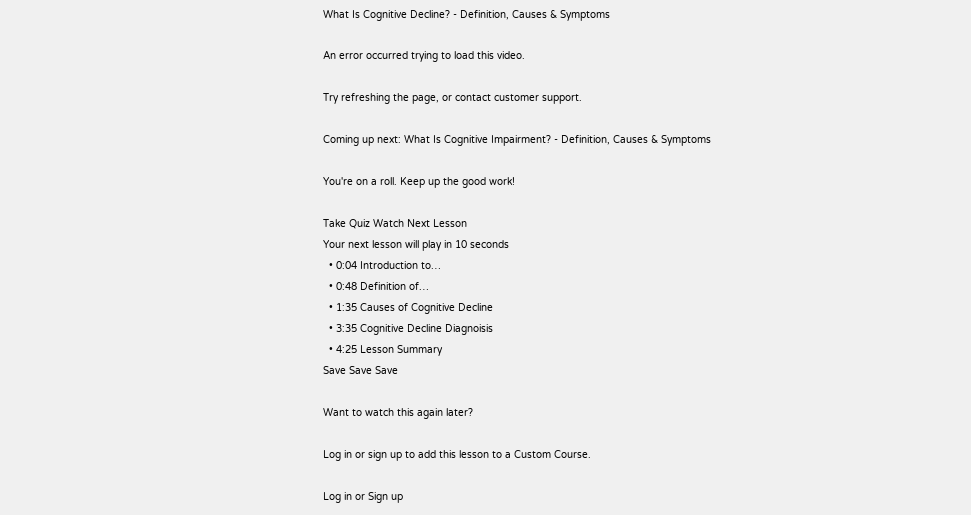What Is Cognitive Decline? - Definition, Causes & Symptoms

An error occurred trying to load this video.

Try refreshing the page, or contact customer support.

Coming up next: What Is Cognitive Impairment? - Definition, Causes & Symptoms

You're on a roll. Keep up the good work!

Take Quiz Watch Next Lesson
Your next lesson will play in 10 seconds
  • 0:04 Introduction to…
  • 0:48 Definition of…
  • 1:35 Causes of Cognitive Decline
  • 3:35 Cognitive Decline Diagnoisis
  • 4:25 Lesson Summary
Save Save Save

Want to watch this again later?

Log in or sign up to add this lesson to a Custom Course.

Log in or Sign up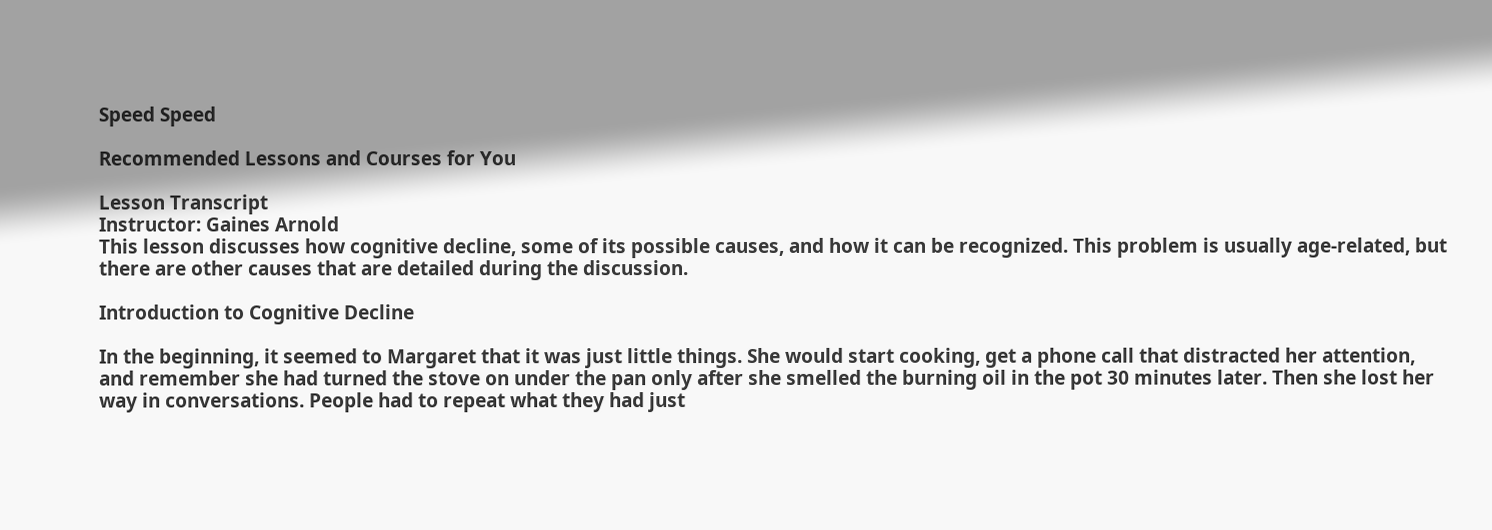Speed Speed

Recommended Lessons and Courses for You

Lesson Transcript
Instructor: Gaines Arnold
This lesson discusses how cognitive decline, some of its possible causes, and how it can be recognized. This problem is usually age-related, but there are other causes that are detailed during the discussion.

Introduction to Cognitive Decline

In the beginning, it seemed to Margaret that it was just little things. She would start cooking, get a phone call that distracted her attention, and remember she had turned the stove on under the pan only after she smelled the burning oil in the pot 30 minutes later. Then she lost her way in conversations. People had to repeat what they had just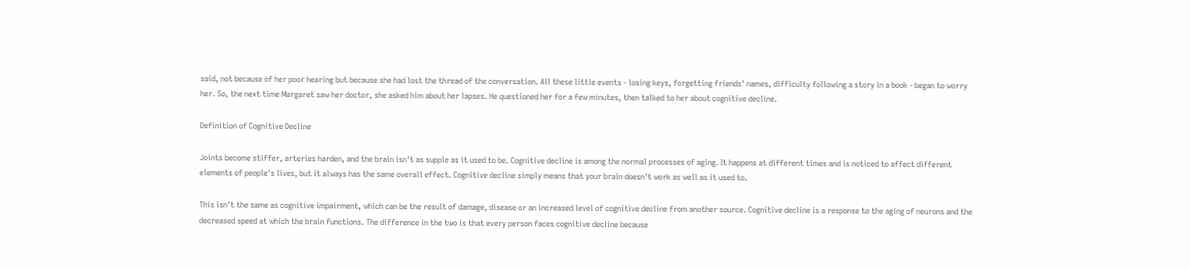said, not because of her poor hearing but because she had lost the thread of the conversation. All these little events - losing keys, forgetting friends' names, difficulty following a story in a book - began to worry her. So, the next time Margaret saw her doctor, she asked him about her lapses. He questioned her for a few minutes, then talked to her about cognitive decline.

Definition of Cognitive Decline

Joints become stiffer, arteries harden, and the brain isn't as supple as it used to be. Cognitive decline is among the normal processes of aging. It happens at different times and is noticed to affect different elements of people's lives, but it always has the same overall effect. Cognitive decline simply means that your brain doesn't work as well as it used to.

This isn't the same as cognitive impairment, which can be the result of damage, disease or an increased level of cognitive decline from another source. Cognitive decline is a response to the aging of neurons and the decreased speed at which the brain functions. The difference in the two is that every person faces cognitive decline because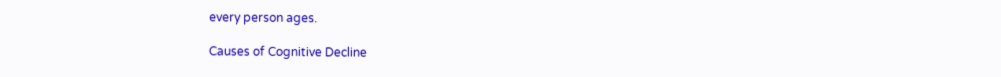every person ages.

Causes of Cognitive Decline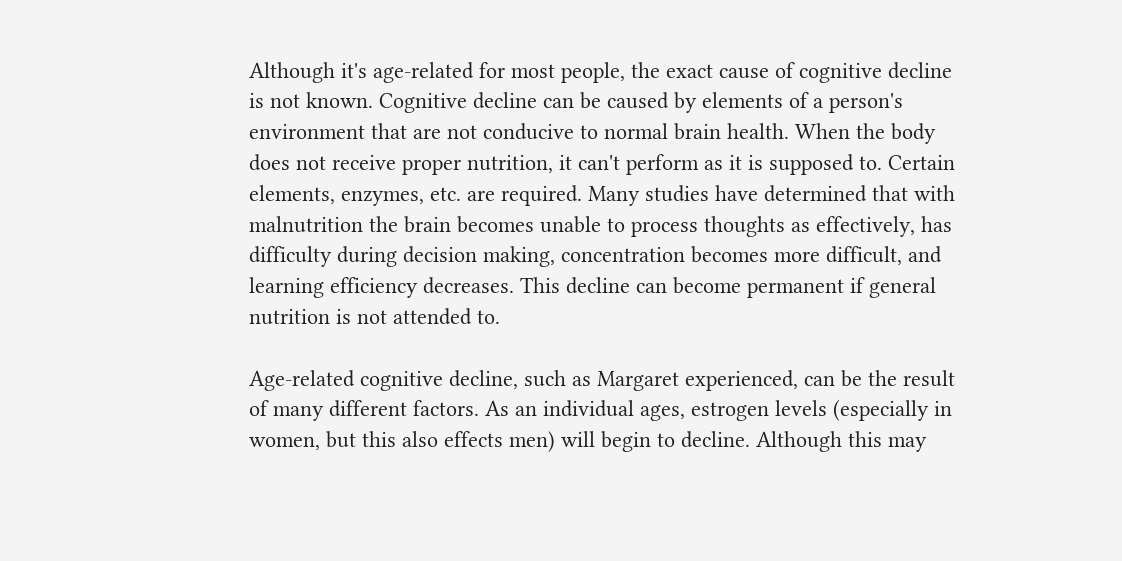Although it's age-related for most people, the exact cause of cognitive decline is not known. Cognitive decline can be caused by elements of a person's environment that are not conducive to normal brain health. When the body does not receive proper nutrition, it can't perform as it is supposed to. Certain elements, enzymes, etc. are required. Many studies have determined that with malnutrition the brain becomes unable to process thoughts as effectively, has difficulty during decision making, concentration becomes more difficult, and learning efficiency decreases. This decline can become permanent if general nutrition is not attended to.

Age-related cognitive decline, such as Margaret experienced, can be the result of many different factors. As an individual ages, estrogen levels (especially in women, but this also effects men) will begin to decline. Although this may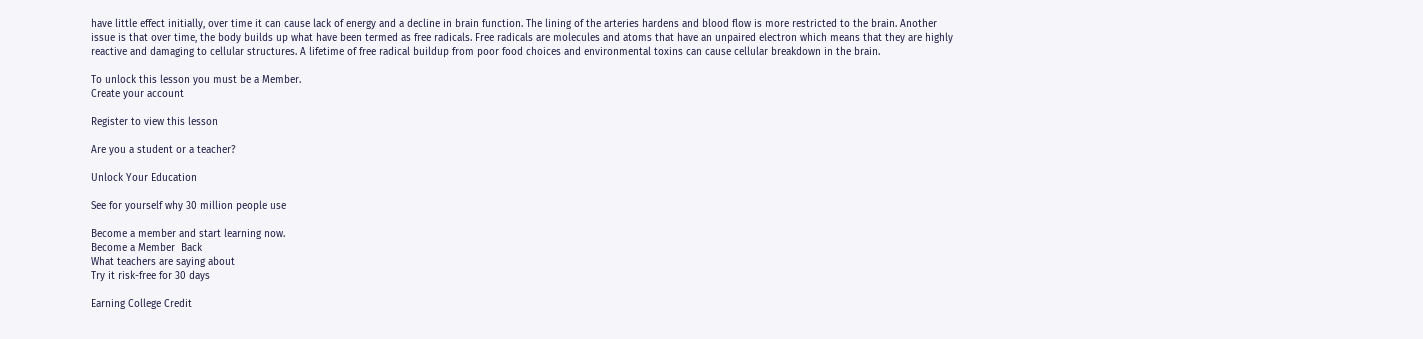have little effect initially, over time it can cause lack of energy and a decline in brain function. The lining of the arteries hardens and blood flow is more restricted to the brain. Another issue is that over time, the body builds up what have been termed as free radicals. Free radicals are molecules and atoms that have an unpaired electron which means that they are highly reactive and damaging to cellular structures. A lifetime of free radical buildup from poor food choices and environmental toxins can cause cellular breakdown in the brain.

To unlock this lesson you must be a Member.
Create your account

Register to view this lesson

Are you a student or a teacher?

Unlock Your Education

See for yourself why 30 million people use

Become a member and start learning now.
Become a Member  Back
What teachers are saying about
Try it risk-free for 30 days

Earning College Credit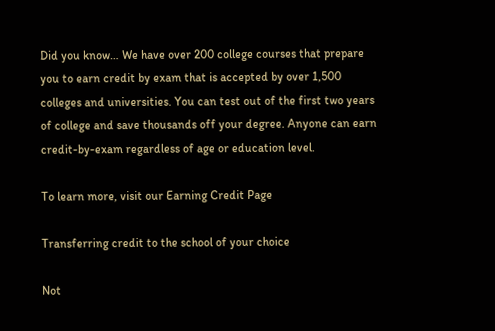Did you know… We have over 200 college courses that prepare you to earn credit by exam that is accepted by over 1,500 colleges and universities. You can test out of the first two years of college and save thousands off your degree. Anyone can earn credit-by-exam regardless of age or education level.

To learn more, visit our Earning Credit Page

Transferring credit to the school of your choice

Not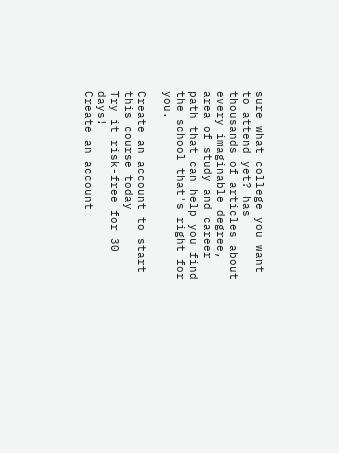sure what college you want to attend yet? has thousands of articles about every imaginable degree, area of study and career path that can help you find the school that's right for you.

Create an account to start this course today
Try it risk-free for 30 days!
Create an account